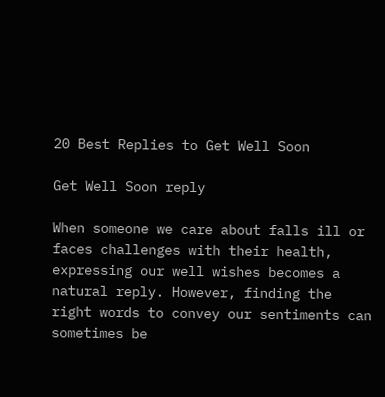20 Best Replies to Get Well Soon

Get Well Soon reply

When someone we care about falls ill or faces challenges with their health, expressing our well wishes becomes a natural reply. However, finding the right words to convey our sentiments can sometimes be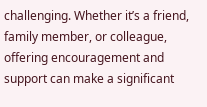challenging. Whether it’s a friend, family member, or colleague, offering encouragement and support can make a significant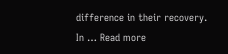difference in their recovery. In … Read more